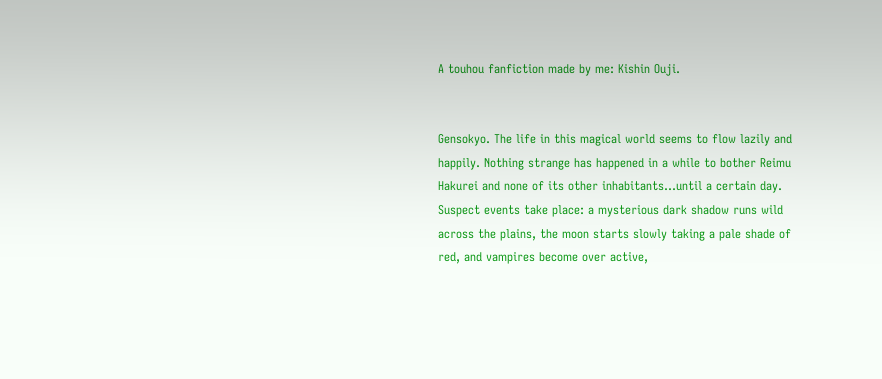A touhou fanfiction made by me: Kishin Ouji.


Gensokyo. The life in this magical world seems to flow lazily and happily. Nothing strange has happened in a while to bother Reimu Hakurei and none of its other inhabitants...until a certain day. Suspect events take place: a mysterious dark shadow runs wild across the plains, the moon starts slowly taking a pale shade of red, and vampires become over active,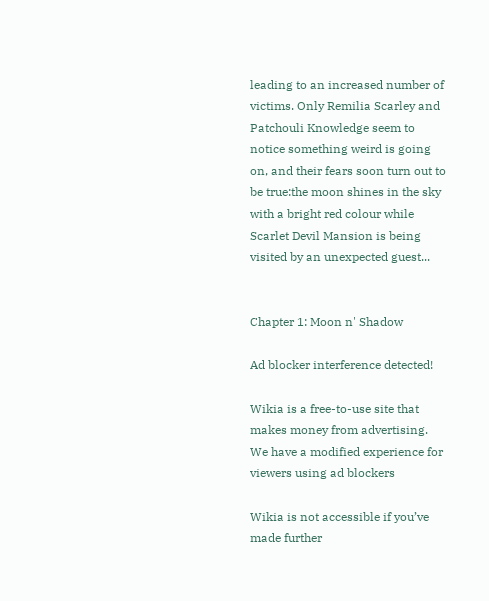leading to an increased number of victims. Only Remilia Scarley and Patchouli Knowledge seem to notice something weird is going on, and their fears soon turn out to be true:the moon shines in the sky with a bright red colour while Scarlet Devil Mansion is being visited by an unexpected guest...


Chapter 1: Moon n' Shadow

Ad blocker interference detected!

Wikia is a free-to-use site that makes money from advertising. We have a modified experience for viewers using ad blockers

Wikia is not accessible if you’ve made further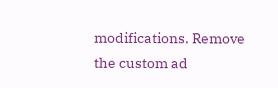modifications. Remove the custom ad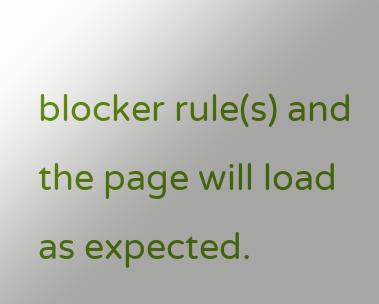blocker rule(s) and the page will load as expected.